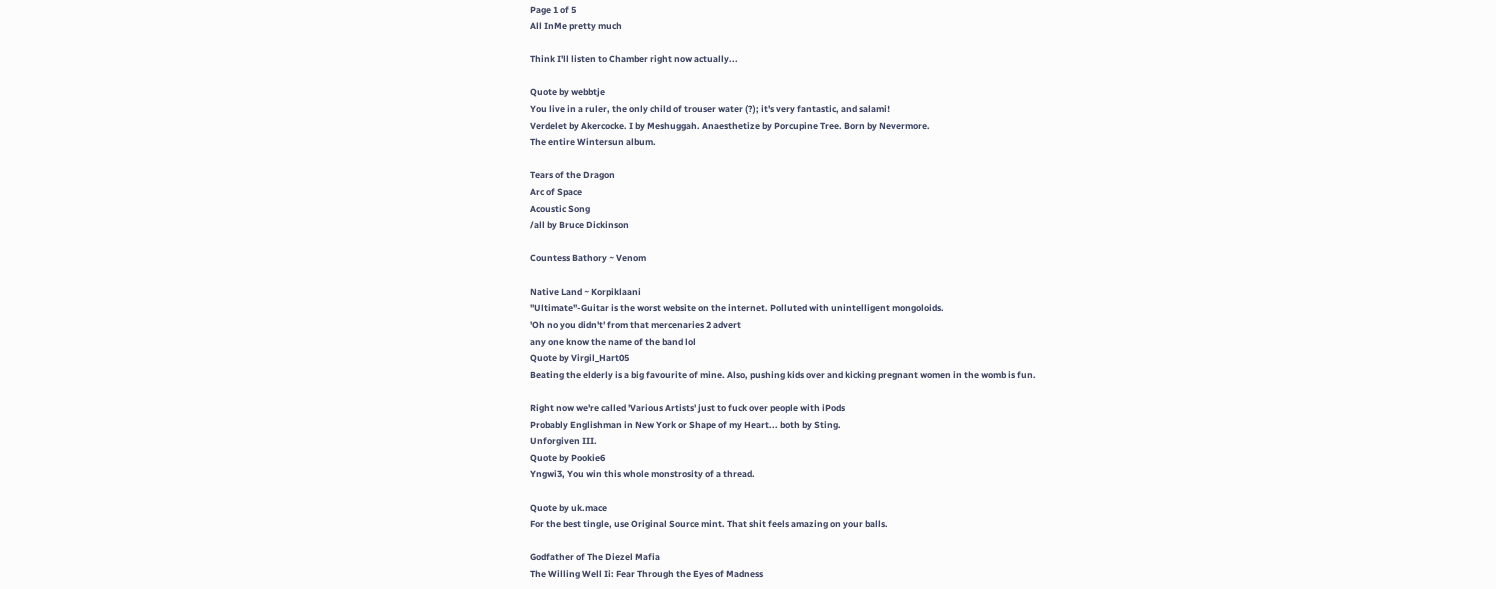Page 1 of 5
All InMe pretty much

Think I'll listen to Chamber right now actually...

Quote by webbtje
You live in a ruler, the only child of trouser water (?); it's very fantastic, and salami!
Verdelet by Akercocke. I by Meshuggah. Anaesthetize by Porcupine Tree. Born by Nevermore.
The entire Wintersun album.

Tears of the Dragon
Arc of Space
Acoustic Song
/all by Bruce Dickinson

Countess Bathory ~ Venom

Native Land ~ Korpiklaani
"Ultimate"-Guitar is the worst website on the internet. Polluted with unintelligent mongoloids.
'Oh no you didn't' from that mercenaries 2 advert
any one know the name of the band lol
Quote by Virgil_Hart05
Beating the elderly is a big favourite of mine. Also, pushing kids over and kicking pregnant women in the womb is fun.

Right now we're called 'Various Artists' just to fuck over people with iPods
Probably Englishman in New York or Shape of my Heart... both by Sting.
Unforgiven III.
Quote by Pookie6
Yngwi3, You win this whole monstrosity of a thread.

Quote by uk.mace
For the best tingle, use Original Source mint. That shit feels amazing on your balls.

Godfather of The Diezel Mafia
The Willing Well Ii: Fear Through the Eyes of Madness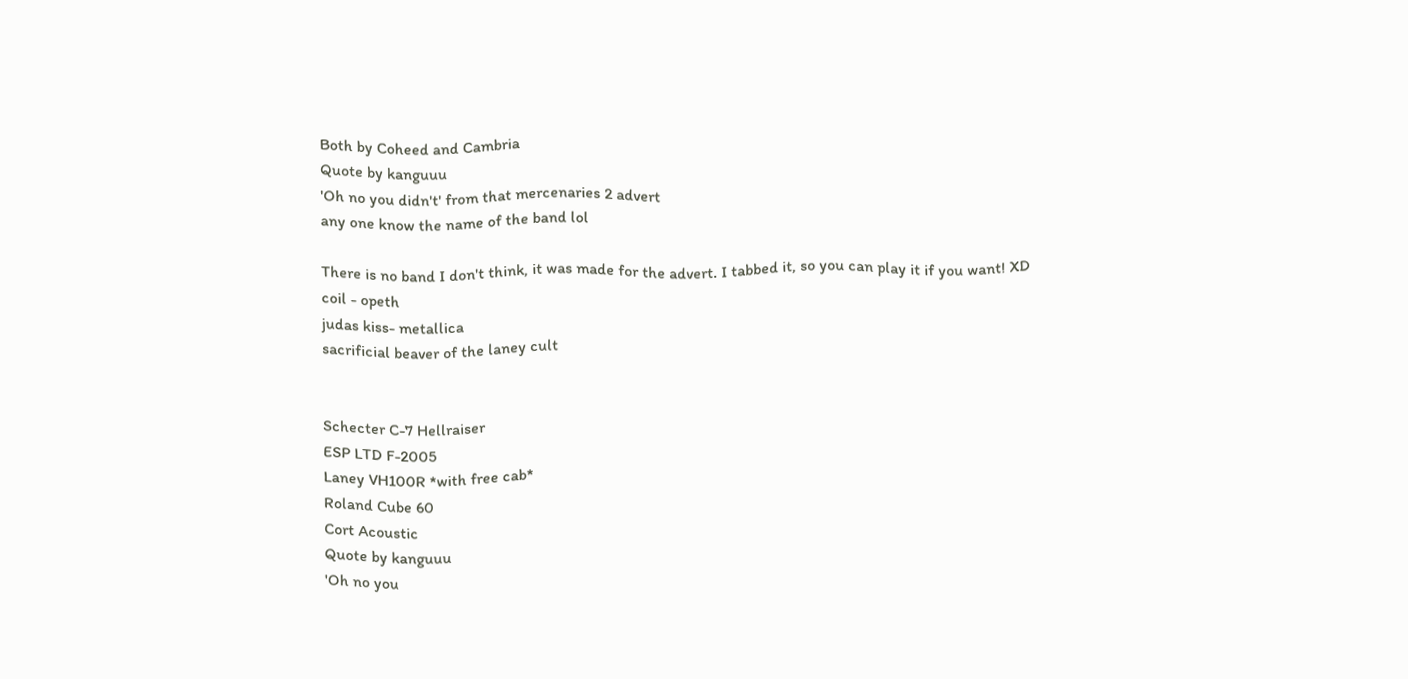Both by Coheed and Cambria
Quote by kanguuu
'Oh no you didn't' from that mercenaries 2 advert
any one know the name of the band lol

There is no band I don't think, it was made for the advert. I tabbed it, so you can play it if you want! XD
coil - opeth
judas kiss- metallica
sacrificial beaver of the laney cult


Schecter C-7 Hellraiser
ESP LTD F-2005
Laney VH100R *with free cab*
Roland Cube 60
Cort Acoustic
Quote by kanguuu
'Oh no you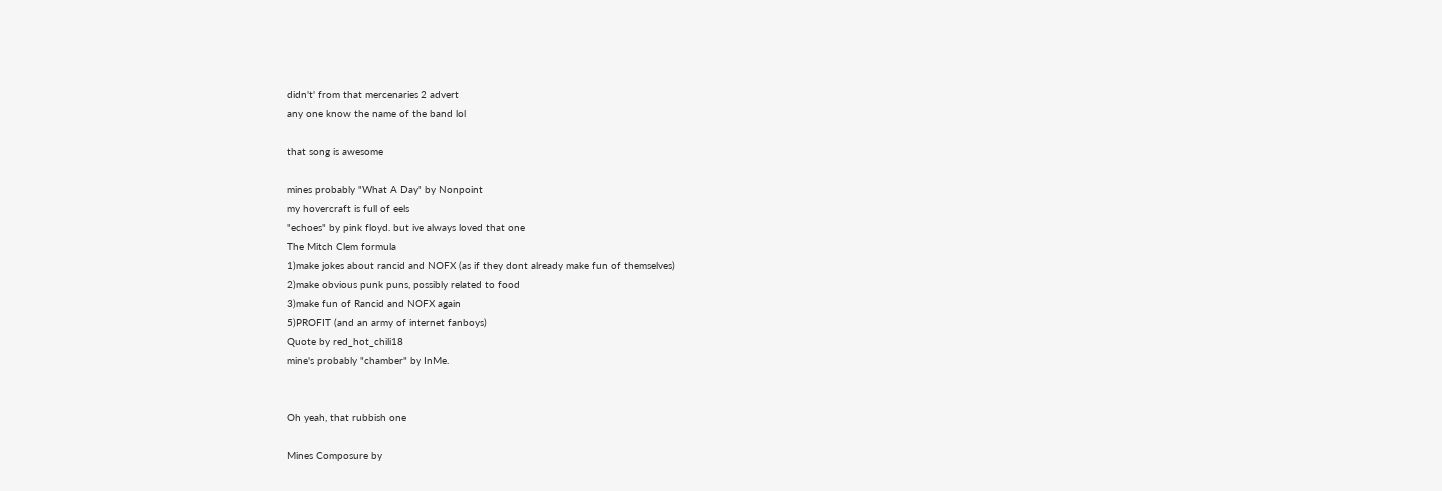didn't' from that mercenaries 2 advert
any one know the name of the band lol

that song is awesome

mines probably "What A Day" by Nonpoint
my hovercraft is full of eels
"echoes" by pink floyd. but ive always loved that one
The Mitch Clem formula
1)make jokes about rancid and NOFX (as if they dont already make fun of themselves)
2)make obvious punk puns, possibly related to food
3)make fun of Rancid and NOFX again
5)PROFIT (and an army of internet fanboys)
Quote by red_hot_chili18
mine's probably "chamber" by InMe.


Oh yeah, that rubbish one

Mines Composure by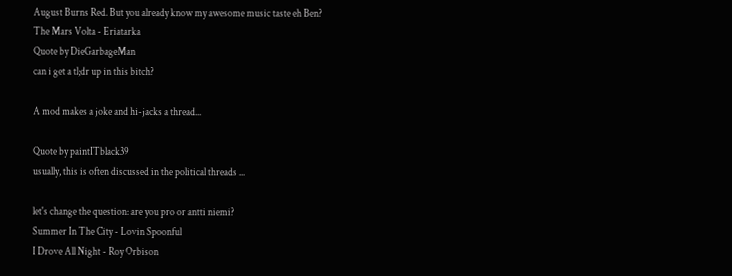August Burns Red. But you already know my awesome music taste eh Ben?
The Mars Volta - Eriatarka
Quote by DieGarbageMan
can i get a tl;dr up in this bitch?

A mod makes a joke and hi-jacks a thread...

Quote by paintITblack39
usually, this is often discussed in the political threads ...

let's change the question: are you pro or antti niemi?
Summer In The City - Lovin Spoonful
I Drove All Night - Roy Orbison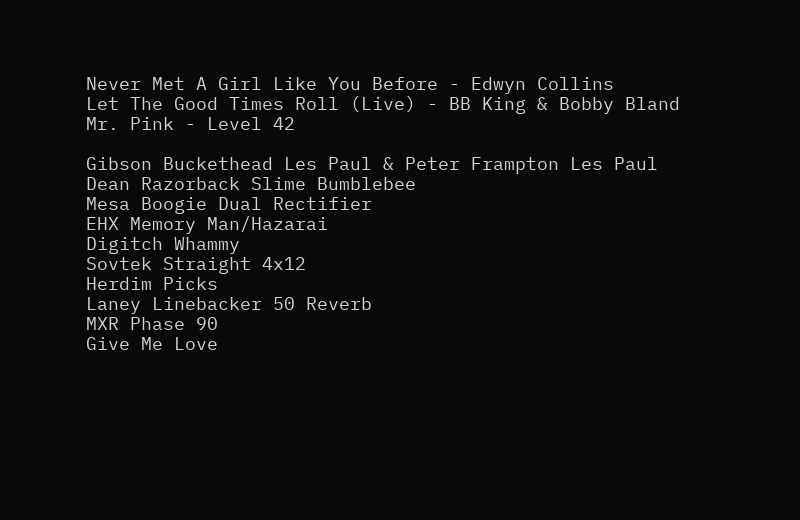Never Met A Girl Like You Before - Edwyn Collins
Let The Good Times Roll (Live) - BB King & Bobby Bland
Mr. Pink - Level 42

Gibson Buckethead Les Paul & Peter Frampton Les Paul
Dean Razorback Slime Bumblebee
Mesa Boogie Dual Rectifier
EHX Memory Man/Hazarai
Digitch Whammy
Sovtek Straight 4x12
Herdim Picks
Laney Linebacker 50 Reverb
MXR Phase 90
Give Me Love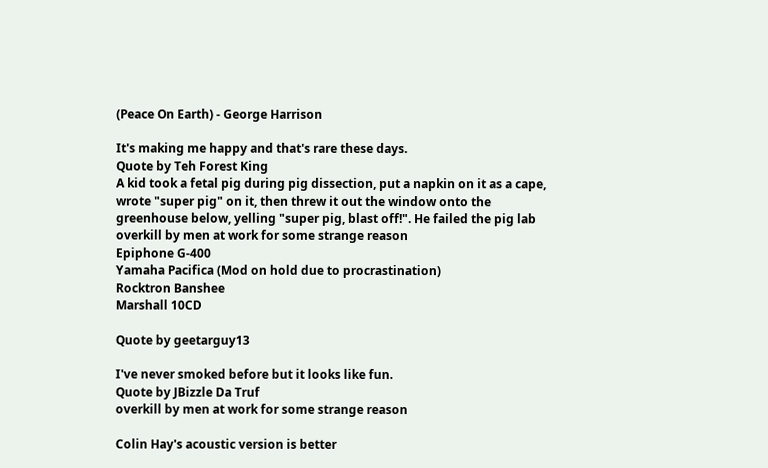(Peace On Earth) - George Harrison

It's making me happy and that's rare these days.
Quote by Teh Forest King
A kid took a fetal pig during pig dissection, put a napkin on it as a cape, wrote "super pig" on it, then threw it out the window onto the greenhouse below, yelling "super pig, blast off!". He failed the pig lab
overkill by men at work for some strange reason
Epiphone G-400
Yamaha Pacifica (Mod on hold due to procrastination)
Rocktron Banshee
Marshall 10CD

Quote by geetarguy13

I've never smoked before but it looks like fun.
Quote by JBizzle Da Truf
overkill by men at work for some strange reason

Colin Hay's acoustic version is better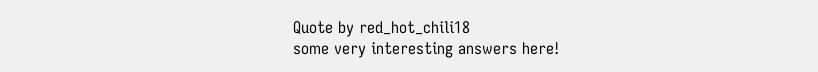Quote by red_hot_chili18
some very interesting answers here!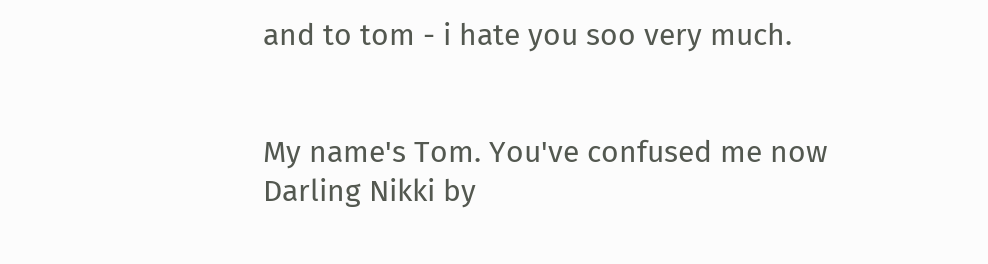and to tom - i hate you soo very much.


My name's Tom. You've confused me now
Darling Nikki by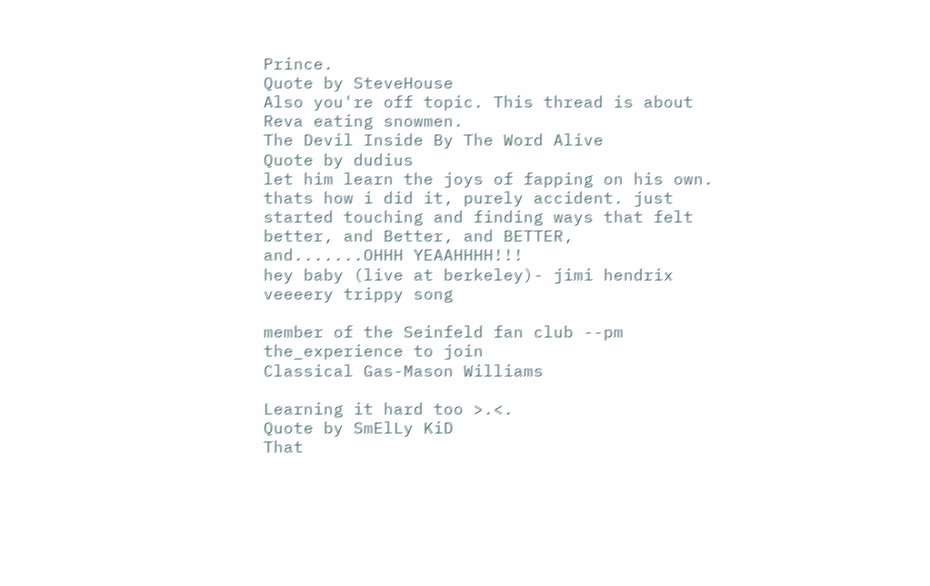Prince.
Quote by SteveHouse
Also you're off topic. This thread is about Reva eating snowmen.
The Devil Inside By The Word Alive
Quote by dudius
let him learn the joys of fapping on his own. thats how i did it, purely accident. just started touching and finding ways that felt better, and Better, and BETTER, and.......OHHH YEAAHHHH!!!
hey baby (live at berkeley)- jimi hendrix
veeeery trippy song

member of the Seinfeld fan club --pm the_experience to join
Classical Gas-Mason Williams

Learning it hard too >.<.
Quote by SmElLy KiD
That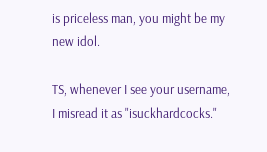is priceless man, you might be my new idol.

TS, whenever I see your username, I misread it as "isuckhardcocks."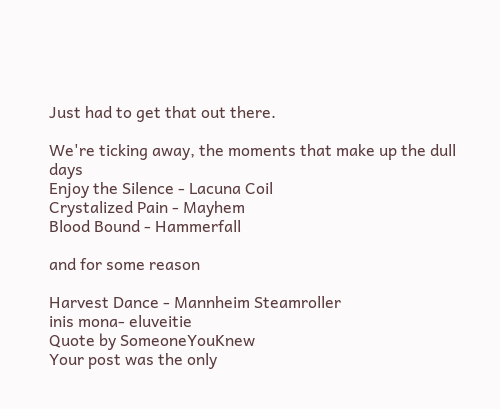Just had to get that out there.

We're ticking away, the moments that make up the dull days
Enjoy the Silence - Lacuna Coil
Crystalized Pain - Mayhem
Blood Bound - Hammerfall

and for some reason

Harvest Dance - Mannheim Steamroller
inis mona- eluveitie
Quote by SomeoneYouKnew
Your post was the only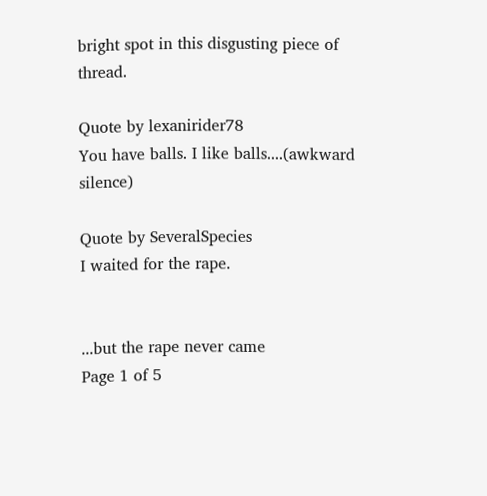bright spot in this disgusting piece of thread.

Quote by lexanirider78
You have balls. I like balls....(awkward silence)

Quote by SeveralSpecies
I waited for the rape.


...but the rape never came
Page 1 of 5